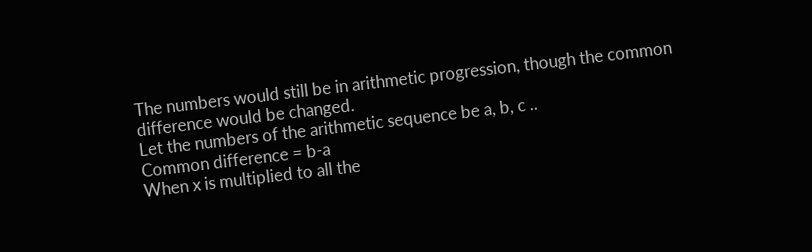The numbers would still be in arithmetic progression, though the common difference would be changed.
Let the numbers of the arithmetic sequence be a, b, c ..
Common difference = b-a
When x is multiplied to all the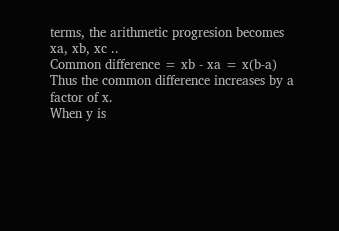terms, the arithmetic progresion becomes
xa, xb, xc ..
Common difference = xb - xa = x(b-a)
Thus the common difference increases by a factor of x.
When y is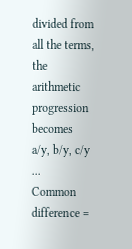divided from all the terms, the arithmetic progression becomes
a/y, b/y, c/y ...
Common difference =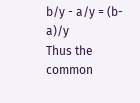b/y - a/y = (b-a)/y
Thus the common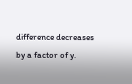difference decreases by a factor of y.